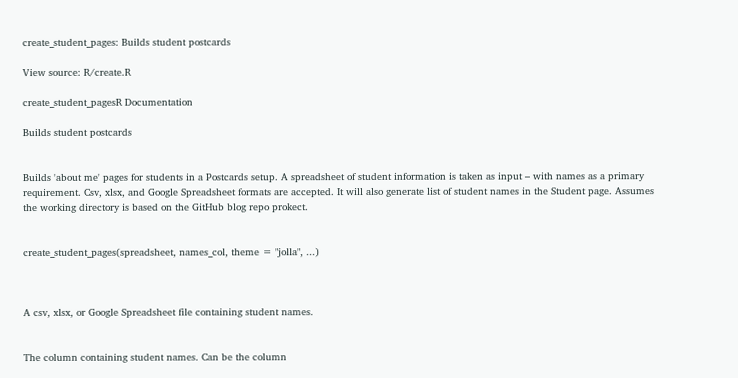create_student_pages: Builds student postcards

View source: R/create.R

create_student_pagesR Documentation

Builds student postcards


Builds 'about me' pages for students in a Postcards setup. A spreadsheet of student information is taken as input – with names as a primary requirement. Csv, xlsx, and Google Spreadsheet formats are accepted. It will also generate list of student names in the Student page. Assumes the working directory is based on the GitHub blog repo prokect.


create_student_pages(spreadsheet, names_col, theme = "jolla", ...)



A csv, xlsx, or Google Spreadsheet file containing student names.


The column containing student names. Can be the column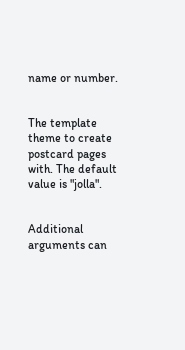name or number.


The template theme to create postcard pages with. The default value is "jolla".


Additional arguments can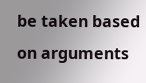be taken based on arguments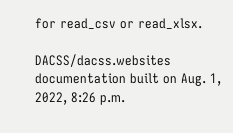for read_csv or read_xlsx.

DACSS/dacss.websites documentation built on Aug. 1, 2022, 8:26 p.m.